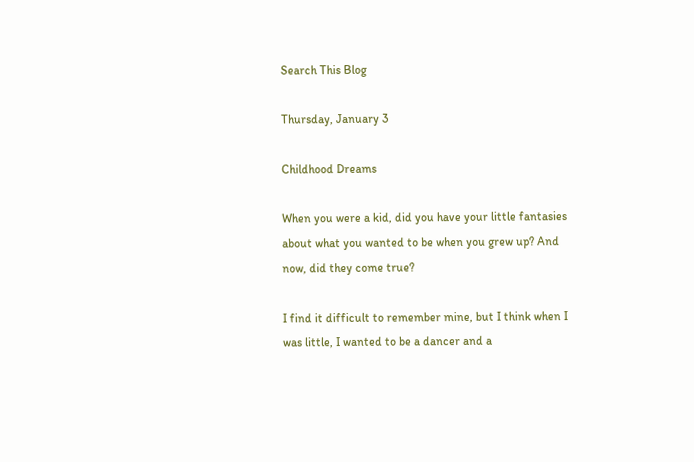Search This Blog

Thursday, January 3

Childhood Dreams

When you were a kid, did you have your little fantasies about what you wanted to be when you grew up? And now, did they come true?

I find it difficult to remember mine, but I think when I was little, I wanted to be a dancer and a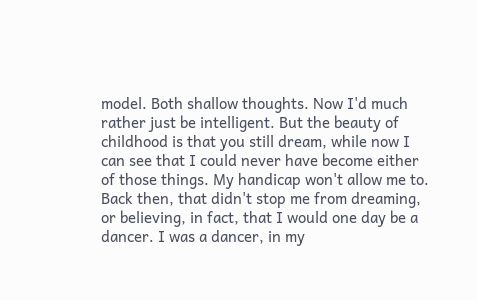model. Both shallow thoughts. Now I'd much rather just be intelligent. But the beauty of childhood is that you still dream, while now I can see that I could never have become either of those things. My handicap won't allow me to. Back then, that didn't stop me from dreaming, or believing, in fact, that I would one day be a dancer. I was a dancer, in my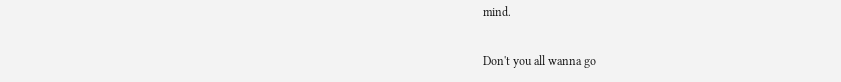mind.

Don't you all wanna go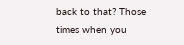back to that? Those times when you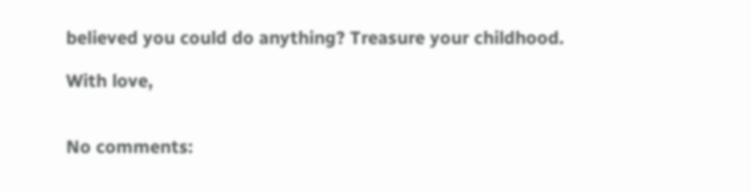believed you could do anything? Treasure your childhood.

With love,


No comments: